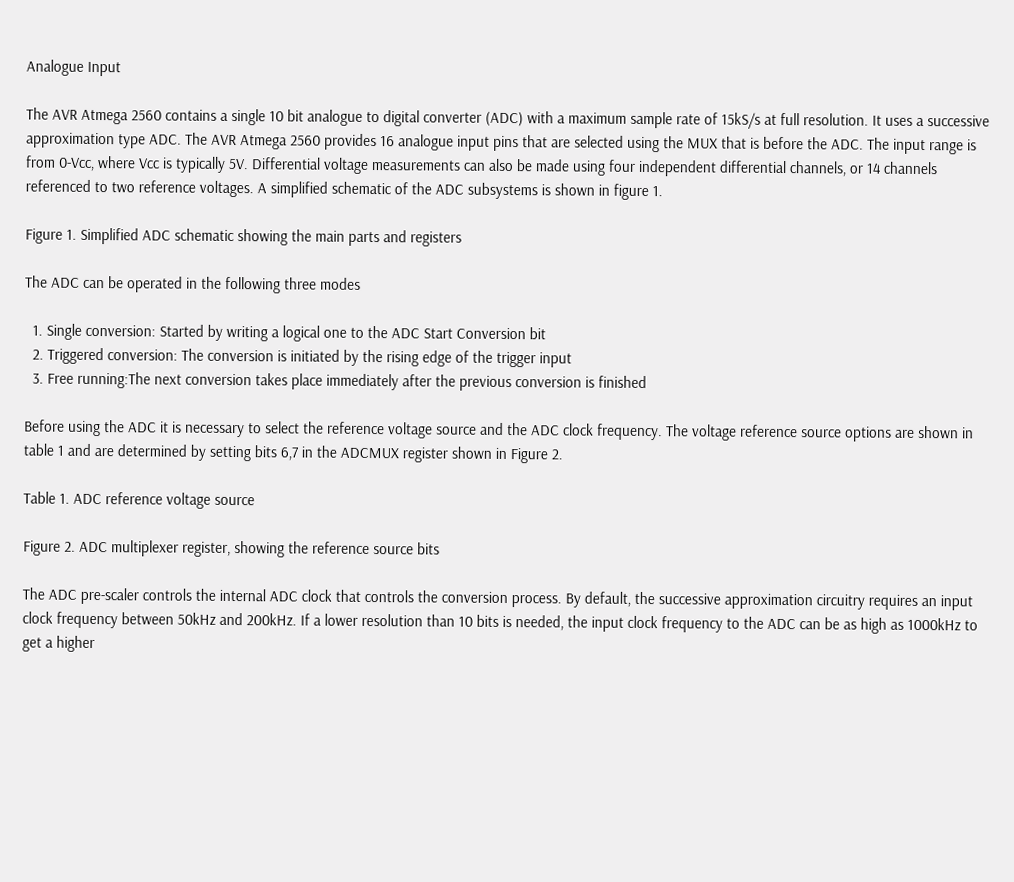Analogue Input

The AVR Atmega 2560 contains a single 10 bit analogue to digital converter (ADC) with a maximum sample rate of 15kS/s at full resolution. It uses a successive approximation type ADC. The AVR Atmega 2560 provides 16 analogue input pins that are selected using the MUX that is before the ADC. The input range is from 0-Vcc, where Vcc is typically 5V. Differential voltage measurements can also be made using four independent differential channels, or 14 channels referenced to two reference voltages. A simplified schematic of the ADC subsystems is shown in figure 1.

Figure 1. Simplified ADC schematic showing the main parts and registers

The ADC can be operated in the following three modes

  1. Single conversion: Started by writing a logical one to the ADC Start Conversion bit
  2. Triggered conversion: The conversion is initiated by the rising edge of the trigger input
  3. Free running:The next conversion takes place immediately after the previous conversion is finished

Before using the ADC it is necessary to select the reference voltage source and the ADC clock frequency. The voltage reference source options are shown in table 1 and are determined by setting bits 6,7 in the ADCMUX register shown in Figure 2.

Table 1. ADC reference voltage source

Figure 2. ADC multiplexer register, showing the reference source bits

The ADC pre-scaler controls the internal ADC clock that controls the conversion process. By default, the successive approximation circuitry requires an input clock frequency between 50kHz and 200kHz. If a lower resolution than 10 bits is needed, the input clock frequency to the ADC can be as high as 1000kHz to get a higher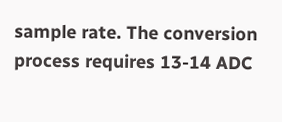sample rate. The conversion process requires 13-14 ADC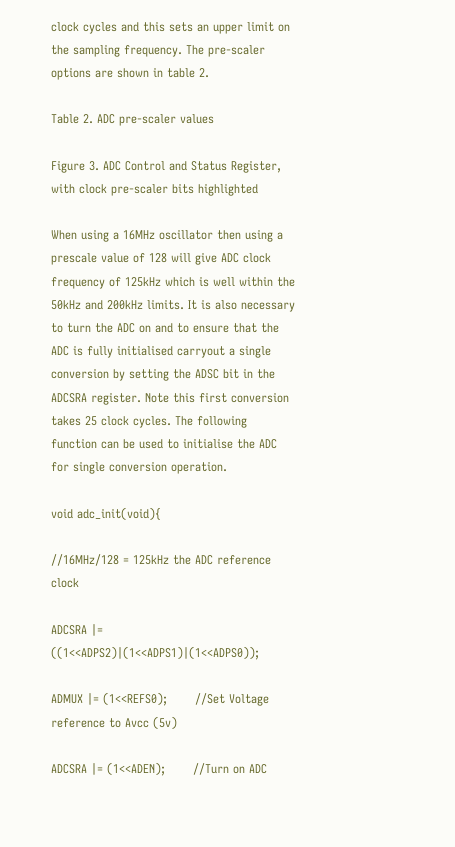clock cycles and this sets an upper limit on the sampling frequency. The pre-scaler options are shown in table 2.

Table 2. ADC pre-scaler values

Figure 3. ADC Control and Status Register, with clock pre-scaler bits highlighted

When using a 16MHz oscillator then using a prescale value of 128 will give ADC clock frequency of 125kHz which is well within the 50kHz and 200kHz limits. It is also necessary to turn the ADC on and to ensure that the ADC is fully initialised carryout a single conversion by setting the ADSC bit in the ADCSRA register. Note this first conversion takes 25 clock cycles. The following function can be used to initialise the ADC for single conversion operation.

void adc_init(void){

//16MHz/128 = 125kHz the ADC reference clock

ADCSRA |= ((1<<ADPS2)|(1<<ADPS1)|(1<<ADPS0));

ADMUX |= (1<<REFS0);       //Set Voltage reference to Avcc (5v)

ADCSRA |= (1<<ADEN);       //Turn on ADC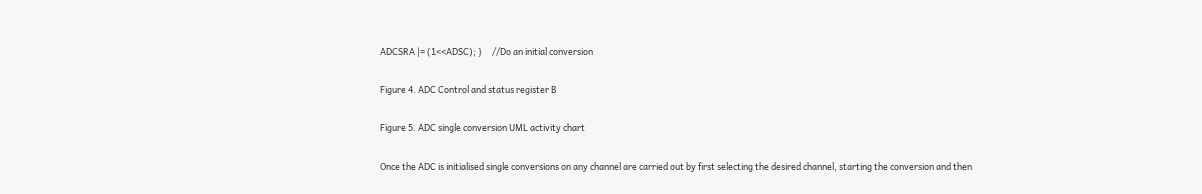ADCSRA |= (1<<ADSC); }     //Do an initial conversion

Figure 4. ADC Control and status register B

Figure 5. ADC single conversion UML activity chart

Once the ADC is initialised single conversions on any channel are carried out by first selecting the desired channel, starting the conversion and then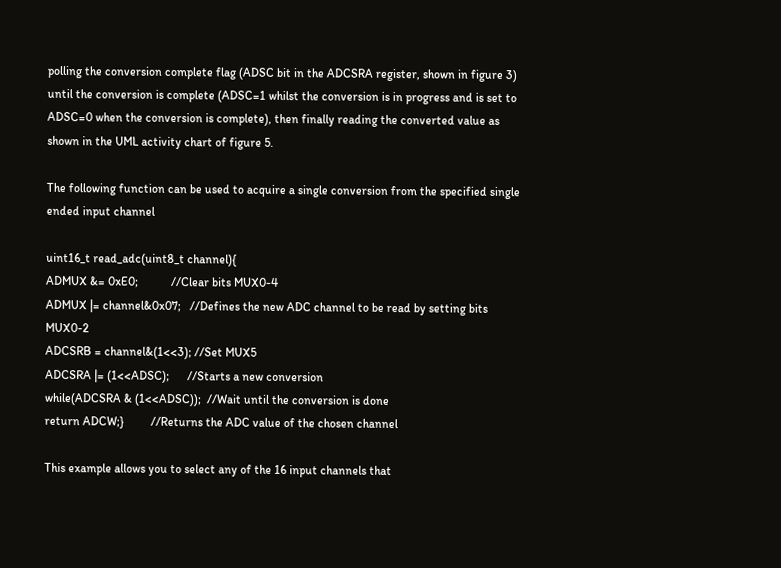polling the conversion complete flag (ADSC bit in the ADCSRA register, shown in figure 3) until the conversion is complete (ADSC=1 whilst the conversion is in progress and is set to ADSC=0 when the conversion is complete), then finally reading the converted value as shown in the UML activity chart of figure 5.

The following function can be used to acquire a single conversion from the specified single ended input channel

uint16_t read_adc(uint8_t channel){
ADMUX &= 0xE0;           //Clear bits MUX0-4
ADMUX |= channel&0x07;   //Defines the new ADC channel to be read by setting bits MUX0-2
ADCSRB = channel&(1<<3); //Set MUX5
ADCSRA |= (1<<ADSC);      //Starts a new conversion
while(ADCSRA & (1<<ADSC));  //Wait until the conversion is done
return ADCW;}         //Returns the ADC value of the chosen channel

This example allows you to select any of the 16 input channels that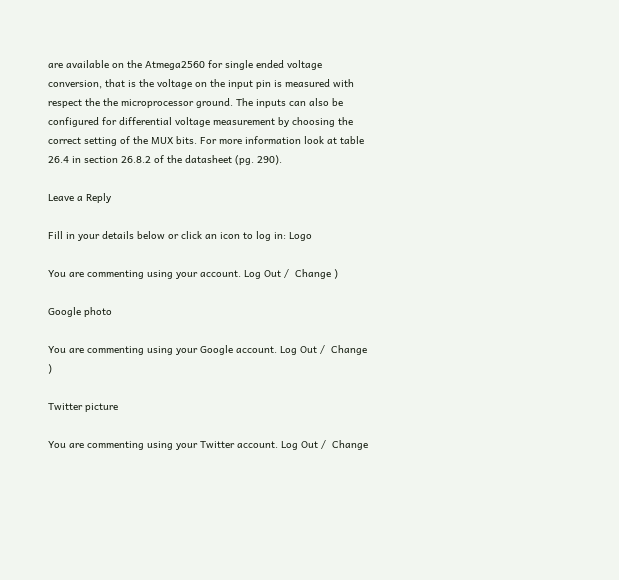are available on the Atmega2560 for single ended voltage conversion, that is the voltage on the input pin is measured with respect the the microprocessor ground. The inputs can also be configured for differential voltage measurement by choosing the correct setting of the MUX bits. For more information look at table 26.4 in section 26.8.2 of the datasheet (pg. 290).

Leave a Reply

Fill in your details below or click an icon to log in: Logo

You are commenting using your account. Log Out /  Change )

Google photo

You are commenting using your Google account. Log Out /  Change )

Twitter picture

You are commenting using your Twitter account. Log Out /  Change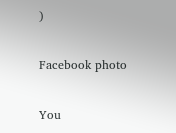)

Facebook photo

You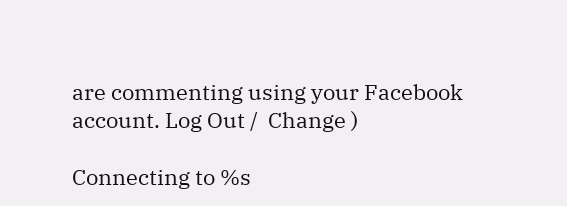are commenting using your Facebook account. Log Out /  Change )

Connecting to %s